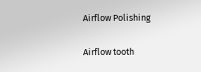Airflow Polishing

Airflow tooth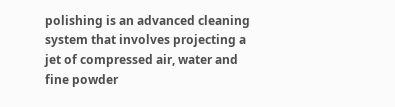polishing is an advanced cleaning system that involves projecting a jet of compressed air, water and fine powder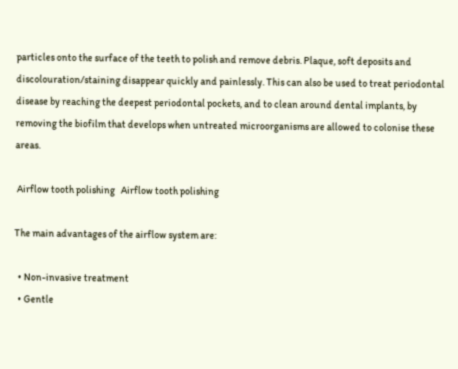particles onto the surface of the teeth to polish and remove debris. Plaque, soft deposits and discolouration/staining disappear quickly and painlessly. This can also be used to treat periodontal disease by reaching the deepest periodontal pockets, and to clean around dental implants, by removing the biofilm that develops when untreated microorganisms are allowed to colonise these areas.

 Airflow tooth polishing   Airflow tooth polishing

The main advantages of the airflow system are:

  • Non-invasive treatment
  • Gentle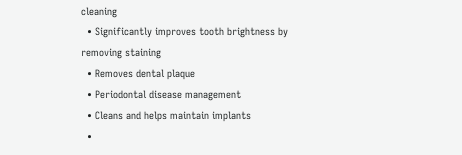cleaning
  • Significantly improves tooth brightness by removing staining
  • Removes dental plaque
  • Periodontal disease management
  • Cleans and helps maintain implants
  •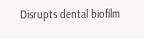Disrupts dental biofilm